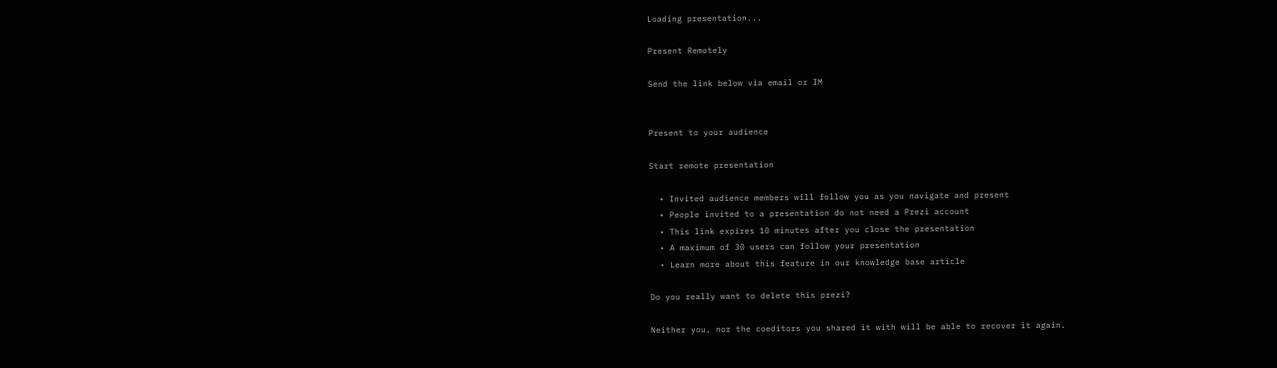Loading presentation...

Present Remotely

Send the link below via email or IM


Present to your audience

Start remote presentation

  • Invited audience members will follow you as you navigate and present
  • People invited to a presentation do not need a Prezi account
  • This link expires 10 minutes after you close the presentation
  • A maximum of 30 users can follow your presentation
  • Learn more about this feature in our knowledge base article

Do you really want to delete this prezi?

Neither you, nor the coeditors you shared it with will be able to recover it again.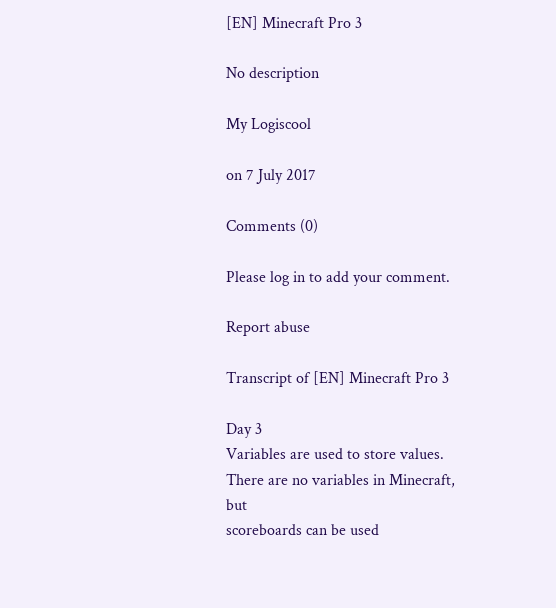[EN] Minecraft Pro 3

No description

My Logiscool

on 7 July 2017

Comments (0)

Please log in to add your comment.

Report abuse

Transcript of [EN] Minecraft Pro 3

Day 3
Variables are used to store values. There are no variables in Minecraft, but
scoreboards can be used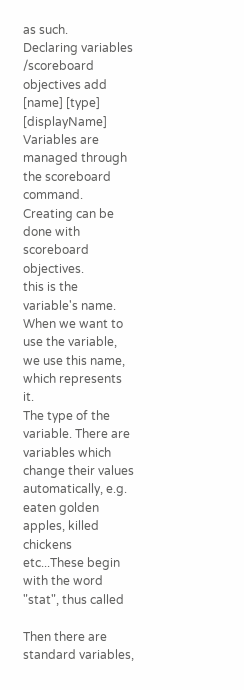as such.
Declaring variables
/scoreboard objectives add [name] [type] [displayName]
Variables are managed through the scoreboard command. Creating can be done with scoreboard objectives.
this is the variable's name.
When we want to use the variable, we use this name, which represents it.
The type of the variable. There are variables which change their values automatically, e.g. eaten golden apples, killed chickens etc...These begin with the word "stat", thus called

Then there are standard variables,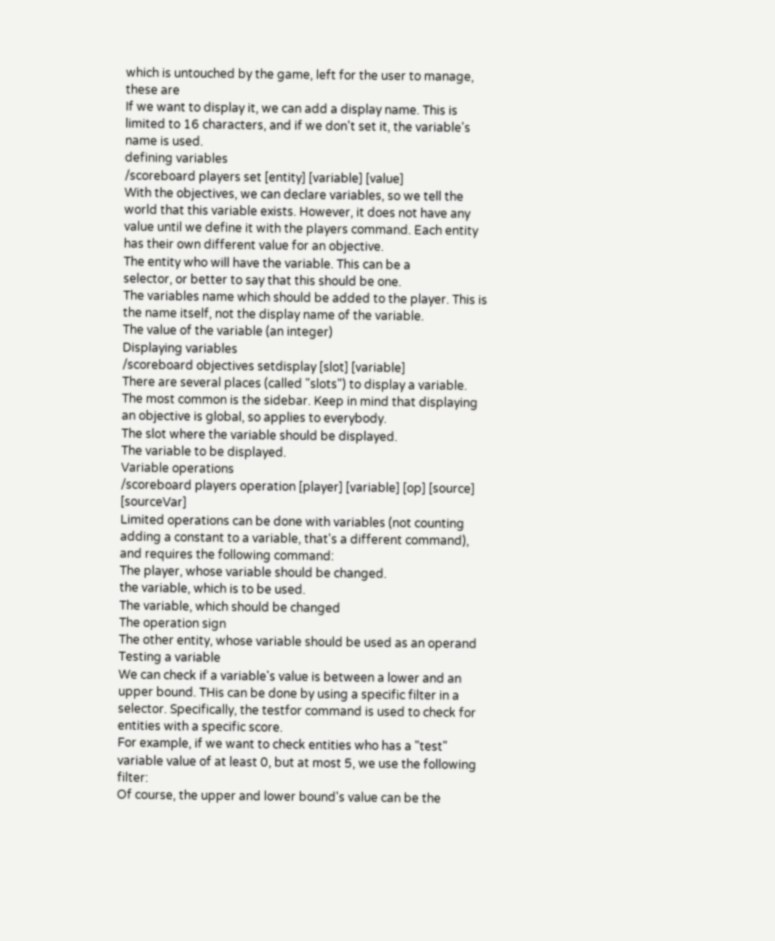which is untouched by the game, left for the user to manage, these are
If we want to display it, we can add a display name. This is limited to 16 characters, and if we don't set it, the variable's name is used.
defining variables
/scoreboard players set [entity] [variable] [value]
With the objectives, we can declare variables, so we tell the world that this variable exists. However, it does not have any value until we define it with the players command. Each entity has their own different value for an objective.
The entity who will have the variable. This can be a
selector, or better to say that this should be one.
The variables name which should be added to the player. This is the name itself, not the display name of the variable.
The value of the variable (an integer)
Displaying variables
/scoreboard objectives setdisplay [slot] [variable]
There are several places (called "slots") to display a variable. The most common is the sidebar. Keep in mind that displaying an objective is global, so applies to everybody.
The slot where the variable should be displayed.
The variable to be displayed.
Variable operations
/scoreboard players operation [player] [variable] [op] [source] [sourceVar]
Limited operations can be done with variables (not counting adding a constant to a variable, that's a different command), and requires the following command:
The player, whose variable should be changed.
the variable, which is to be used.
The variable, which should be changed
The operation sign
The other entity, whose variable should be used as an operand
Testing a variable
We can check if a variable's value is between a lower and an upper bound. THis can be done by using a specific filter in a selector. Specifically, the testfor command is used to check for entities with a specific score.
For example, if we want to check entities who has a "test" variable value of at least 0, but at most 5, we use the following filter:
Of course, the upper and lower bound's value can be the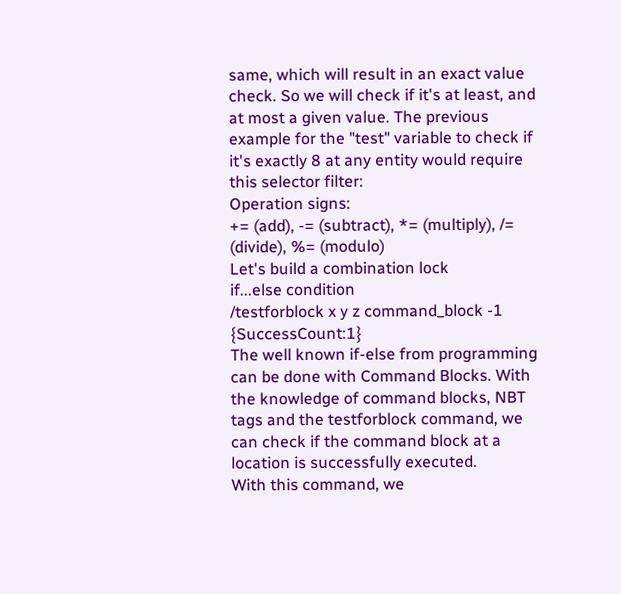same, which will result in an exact value check. So we will check if it's at least, and at most a given value. The previous example for the "test" variable to check if it's exactly 8 at any entity would require this selector filter:
Operation signs:
+= (add), -= (subtract), *= (multiply), /= (divide), %= (modulo)
Let's build a combination lock
if...else condition
/testforblock x y z command_block -1 {SuccessCount:1}
The well known if-else from programming can be done with Command Blocks. With the knowledge of command blocks, NBT tags and the testforblock command, we can check if the command block at a location is successfully executed.
With this command, we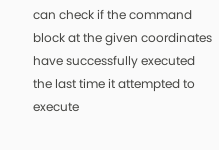can check if the command block at the given coordinates have successfully executed the last time it attempted to execute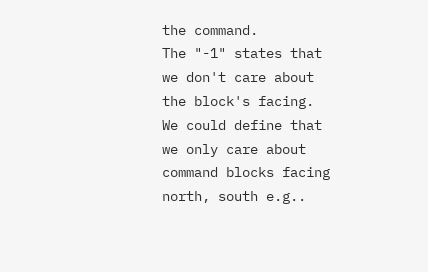the command.
The "-1" states that we don't care about the block's facing. We could define that we only care about command blocks facing north, south e.g..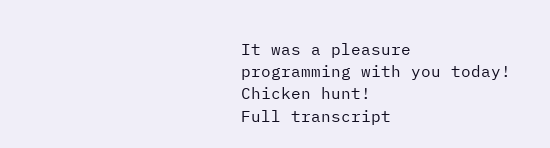It was a pleasure programming with you today!
Chicken hunt!
Full transcript